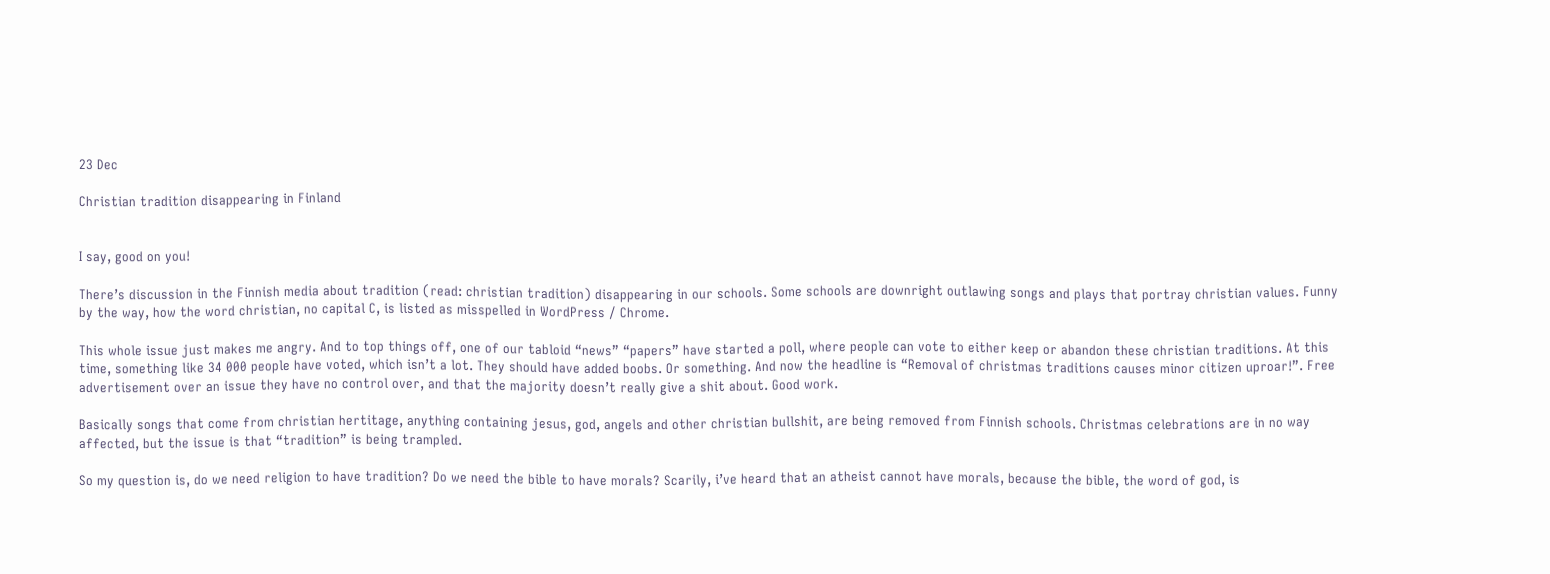23 Dec

Christian tradition disappearing in Finland


I say, good on you!

There’s discussion in the Finnish media about tradition (read: christian tradition) disappearing in our schools. Some schools are downright outlawing songs and plays that portray christian values. Funny by the way, how the word christian, no capital C, is listed as misspelled in WordPress / Chrome.

This whole issue just makes me angry. And to top things off, one of our tabloid “news” “papers” have started a poll, where people can vote to either keep or abandon these christian traditions. At this time, something like 34 000 people have voted, which isn’t a lot. They should have added boobs. Or something. And now the headline is “Removal of christmas traditions causes minor citizen uproar!”. Free advertisement over an issue they have no control over, and that the majority doesn’t really give a shit about. Good work.

Basically songs that come from christian hertitage, anything containing jesus, god, angels and other christian bullshit, are being removed from Finnish schools. Christmas celebrations are in no way affected, but the issue is that “tradition” is being trampled.

So my question is, do we need religion to have tradition? Do we need the bible to have morals? Scarily, i’ve heard that an atheist cannot have morals, because the bible, the word of god, is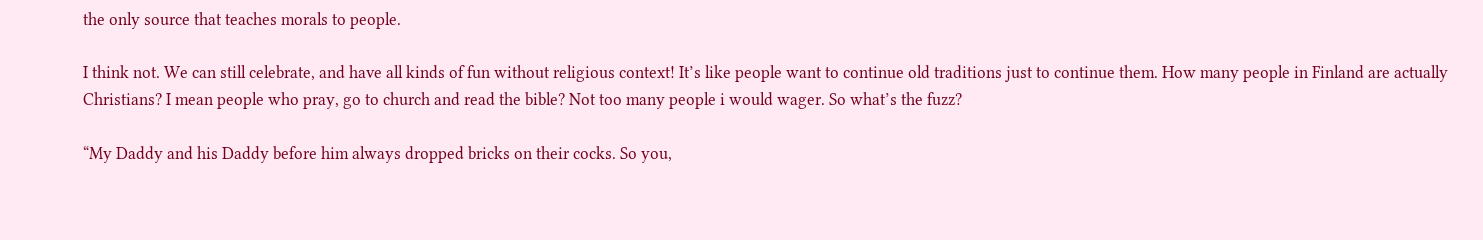the only source that teaches morals to people.

I think not. We can still celebrate, and have all kinds of fun without religious context! It’s like people want to continue old traditions just to continue them. How many people in Finland are actually Christians? I mean people who pray, go to church and read the bible? Not too many people i would wager. So what’s the fuzz?

“My Daddy and his Daddy before him always dropped bricks on their cocks. So you,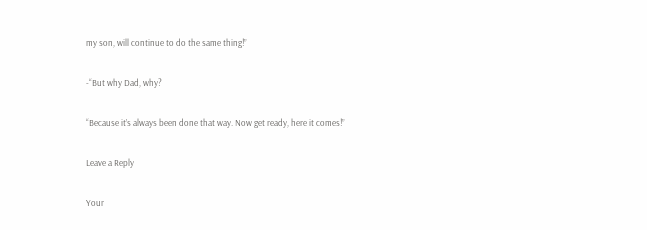my son, will continue to do the same thing!”

-“But why Dad, why?

“Because it’s always been done that way. Now get ready, here it comes!”

Leave a Reply

Your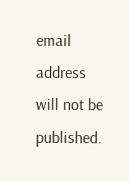email address will not be published.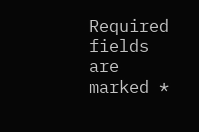Required fields are marked *